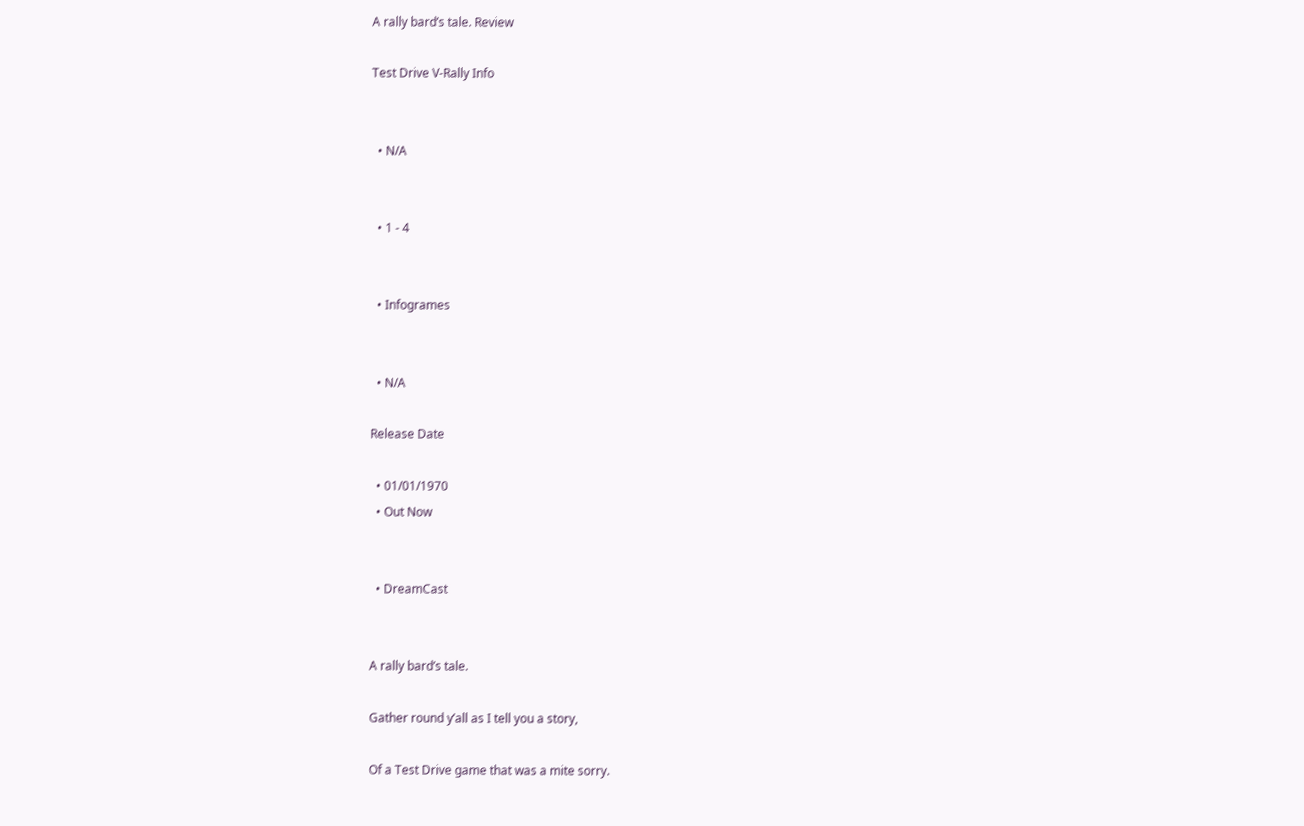A rally bard’s tale. Review

Test Drive V-Rally Info


  • N/A


  • 1 - 4


  • Infogrames


  • N/A

Release Date

  • 01/01/1970
  • Out Now


  • DreamCast


A rally bard’s tale.

Gather round y’all as I tell you a story,

Of a Test Drive game that was a mite sorry.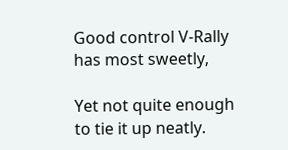Good control V-Rally has most sweetly,

Yet not quite enough to tie it up neatly.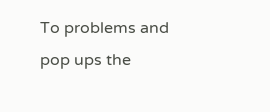To problems and pop ups the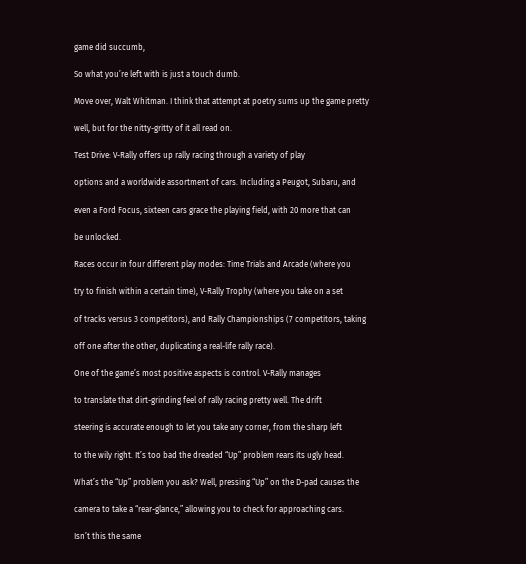game did succumb,

So what you’re left with is just a touch dumb.

Move over, Walt Whitman. I think that attempt at poetry sums up the game pretty

well, but for the nitty-gritty of it all read on.

Test Drive: V-Rally offers up rally racing through a variety of play

options and a worldwide assortment of cars. Including a Peugot, Subaru, and

even a Ford Focus, sixteen cars grace the playing field, with 20 more that can

be unlocked.

Races occur in four different play modes: Time Trials and Arcade (where you

try to finish within a certain time), V-Rally Trophy (where you take on a set

of tracks versus 3 competitors), and Rally Championships (7 competitors, taking

off one after the other, duplicating a real-life rally race).

One of the game’s most positive aspects is control. V-Rally manages

to translate that dirt-grinding feel of rally racing pretty well. The drift

steering is accurate enough to let you take any corner, from the sharp left

to the wily right. It’s too bad the dreaded “Up” problem rears its ugly head.

What’s the “Up” problem you ask? Well, pressing “Up” on the D-pad causes the

camera to take a “rear-glance,” allowing you to check for approaching cars.

Isn’t this the same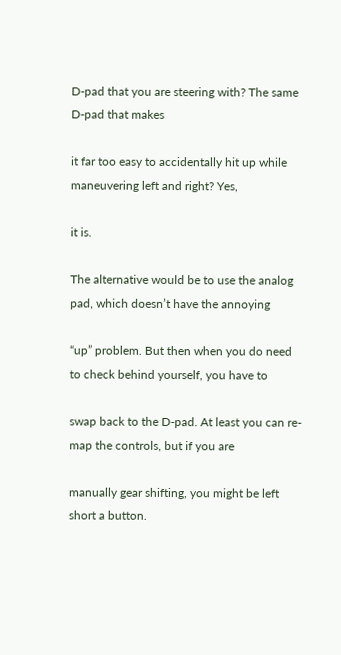D-pad that you are steering with? The same D-pad that makes

it far too easy to accidentally hit up while maneuvering left and right? Yes,

it is.

The alternative would be to use the analog pad, which doesn’t have the annoying

“up” problem. But then when you do need to check behind yourself, you have to

swap back to the D-pad. At least you can re-map the controls, but if you are

manually gear shifting, you might be left short a button.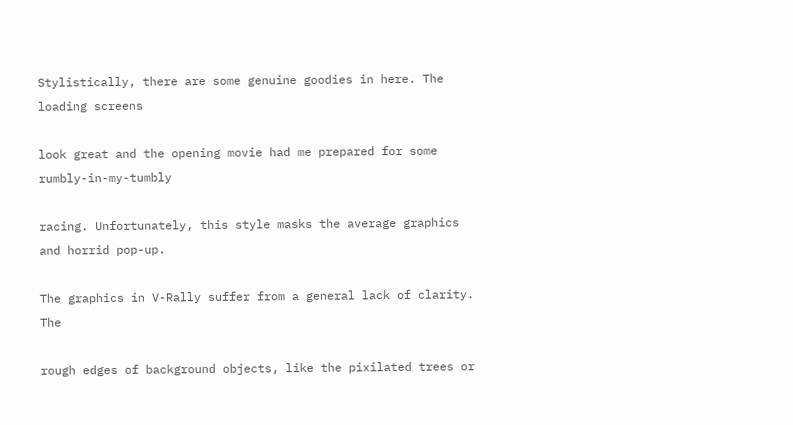Stylistically, there are some genuine goodies in here. The loading screens

look great and the opening movie had me prepared for some rumbly-in-my-tumbly

racing. Unfortunately, this style masks the average graphics and horrid pop-up.

The graphics in V-Rally suffer from a general lack of clarity. The

rough edges of background objects, like the pixilated trees or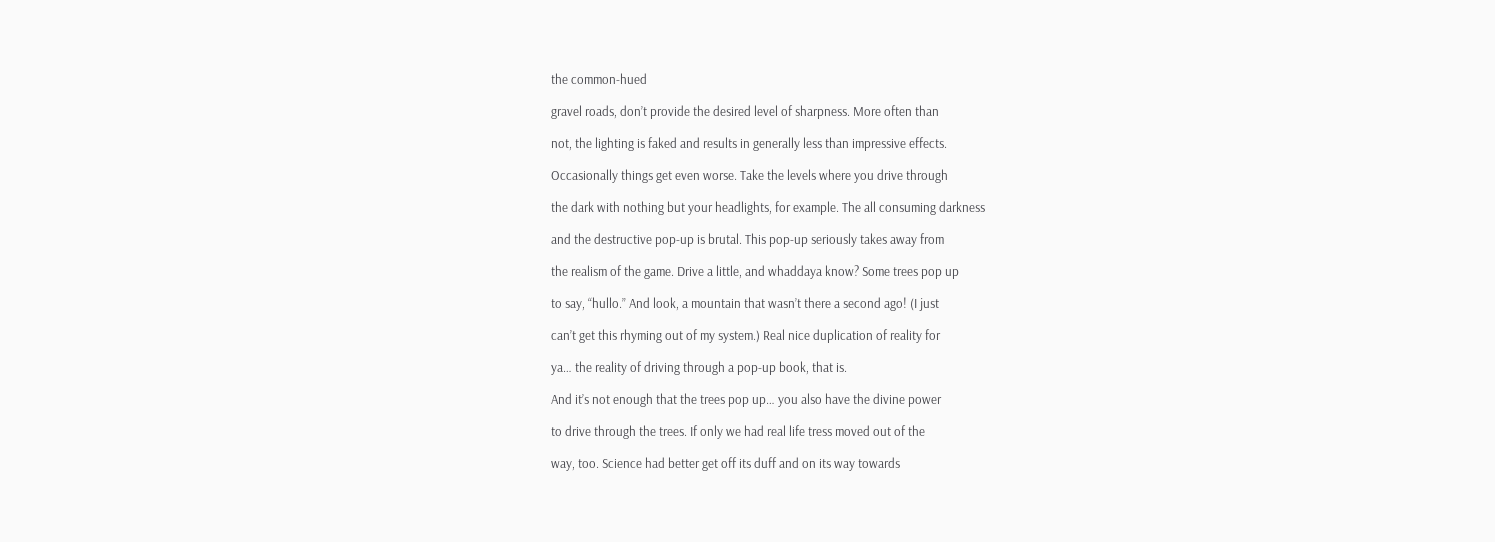the common-hued

gravel roads, don’t provide the desired level of sharpness. More often than

not, the lighting is faked and results in generally less than impressive effects.

Occasionally things get even worse. Take the levels where you drive through

the dark with nothing but your headlights, for example. The all consuming darkness

and the destructive pop-up is brutal. This pop-up seriously takes away from

the realism of the game. Drive a little, and whaddaya know? Some trees pop up

to say, “hullo.” And look, a mountain that wasn’t there a second ago! (I just

can’t get this rhyming out of my system.) Real nice duplication of reality for

ya… the reality of driving through a pop-up book, that is.

And it’s not enough that the trees pop up… you also have the divine power

to drive through the trees. If only we had real life tress moved out of the

way, too. Science had better get off its duff and on its way towards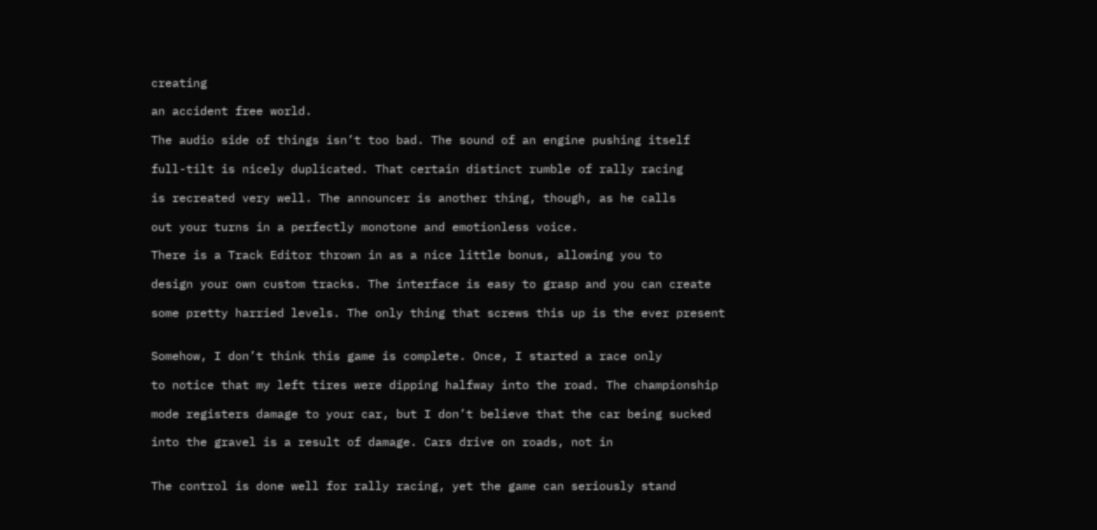creating

an accident free world.

The audio side of things isn’t too bad. The sound of an engine pushing itself

full-tilt is nicely duplicated. That certain distinct rumble of rally racing

is recreated very well. The announcer is another thing, though, as he calls

out your turns in a perfectly monotone and emotionless voice.

There is a Track Editor thrown in as a nice little bonus, allowing you to

design your own custom tracks. The interface is easy to grasp and you can create

some pretty harried levels. The only thing that screws this up is the ever present


Somehow, I don’t think this game is complete. Once, I started a race only

to notice that my left tires were dipping halfway into the road. The championship

mode registers damage to your car, but I don’t believe that the car being sucked

into the gravel is a result of damage. Cars drive on roads, not in


The control is done well for rally racing, yet the game can seriously stand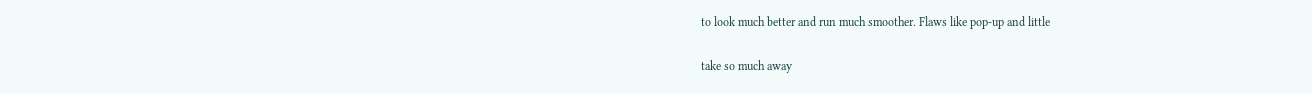to look much better and run much smoother. Flaws like pop-up and little

take so much away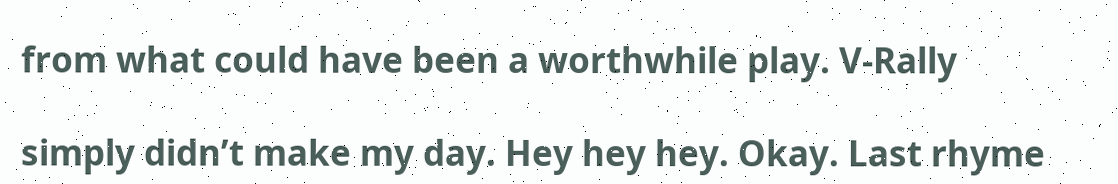from what could have been a worthwhile play. V-Rally

simply didn’t make my day. Hey hey hey. Okay. Last rhyme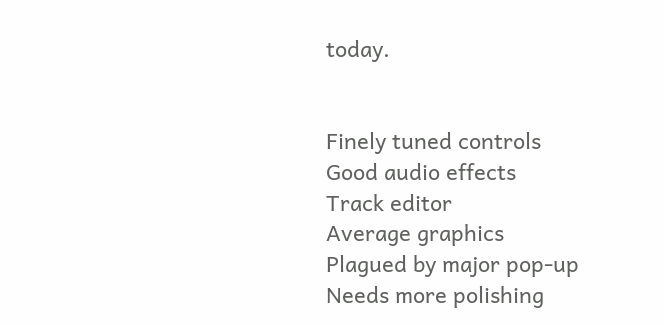today.


Finely tuned controls
Good audio effects
Track editor
Average graphics
Plagued by major pop-up
Needs more polishing